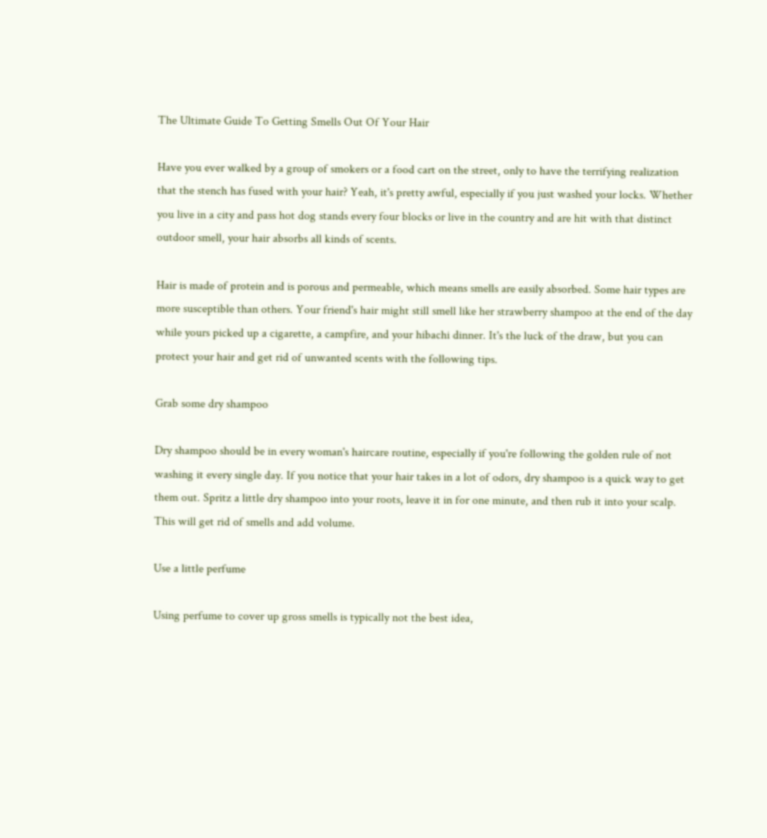The Ultimate Guide To Getting Smells Out Of Your Hair

Have you ever walked by a group of smokers or a food cart on the street, only to have the terrifying realization that the stench has fused with your hair? Yeah, it's pretty awful, especially if you just washed your locks. Whether you live in a city and pass hot dog stands every four blocks or live in the country and are hit with that distinct outdoor smell, your hair absorbs all kinds of scents.

Hair is made of protein and is porous and permeable, which means smells are easily absorbed. Some hair types are more susceptible than others. Your friend's hair might still smell like her strawberry shampoo at the end of the day while yours picked up a cigarette, a campfire, and your hibachi dinner. It's the luck of the draw, but you can protect your hair and get rid of unwanted scents with the following tips.

Grab some dry shampoo

Dry shampoo should be in every woman's haircare routine, especially if you're following the golden rule of not washing it every single day. If you notice that your hair takes in a lot of odors, dry shampoo is a quick way to get them out. Spritz a little dry shampoo into your roots, leave it in for one minute, and then rub it into your scalp. This will get rid of smells and add volume.

Use a little perfume

Using perfume to cover up gross smells is typically not the best idea,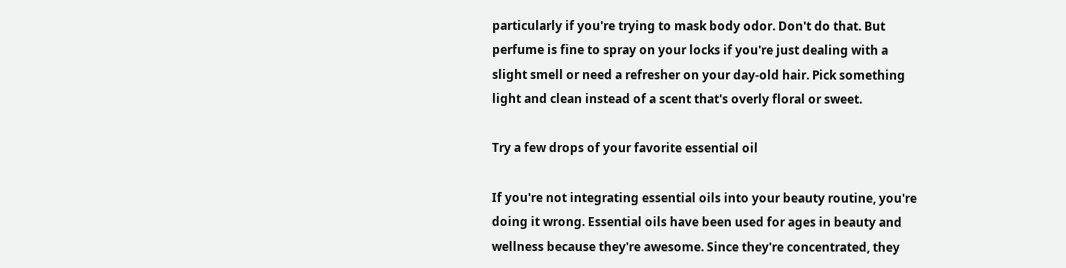particularly if you're trying to mask body odor. Don't do that. But perfume is fine to spray on your locks if you're just dealing with a slight smell or need a refresher on your day-old hair. Pick something light and clean instead of a scent that's overly floral or sweet.

Try a few drops of your favorite essential oil

If you're not integrating essential oils into your beauty routine, you're doing it wrong. Essential oils have been used for ages in beauty and wellness because they're awesome. Since they're concentrated, they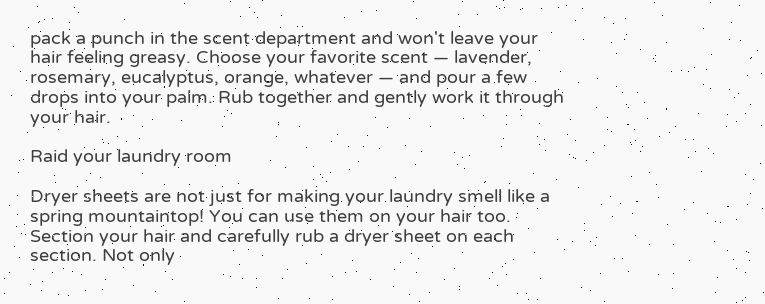pack a punch in the scent department and won't leave your hair feeling greasy. Choose your favorite scent — lavender, rosemary, eucalyptus, orange, whatever — and pour a few drops into your palm. Rub together and gently work it through your hair.

Raid your laundry room

Dryer sheets are not just for making your laundry smell like a spring mountaintop! You can use them on your hair too. Section your hair and carefully rub a dryer sheet on each section. Not only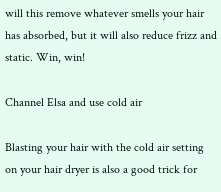will this remove whatever smells your hair has absorbed, but it will also reduce frizz and static. Win, win!

Channel Elsa and use cold air

Blasting your hair with the cold air setting on your hair dryer is also a good trick for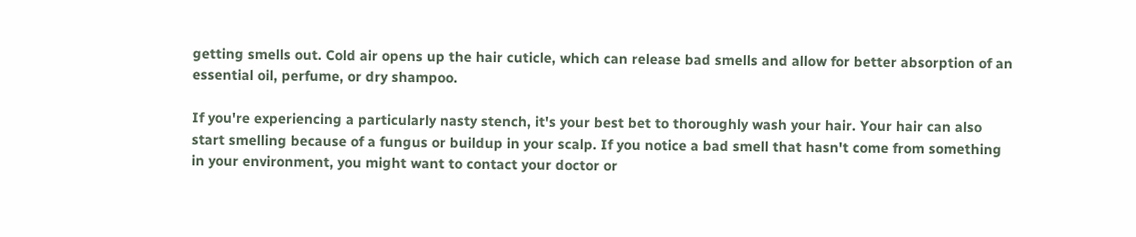getting smells out. Cold air opens up the hair cuticle, which can release bad smells and allow for better absorption of an essential oil, perfume, or dry shampoo.

If you're experiencing a particularly nasty stench, it's your best bet to thoroughly wash your hair. Your hair can also start smelling because of a fungus or buildup in your scalp. If you notice a bad smell that hasn't come from something in your environment, you might want to contact your doctor or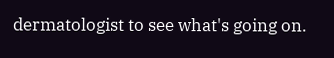dermatologist to see what's going on.